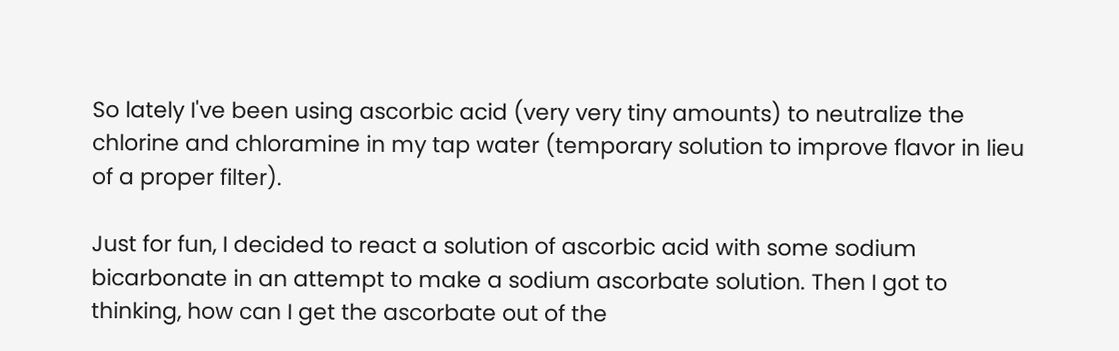So lately I've been using ascorbic acid (very very tiny amounts) to neutralize the chlorine and chloramine in my tap water (temporary solution to improve flavor in lieu of a proper filter).

Just for fun, I decided to react a solution of ascorbic acid with some sodium bicarbonate in an attempt to make a sodium ascorbate solution. Then I got to thinking, how can I get the ascorbate out of the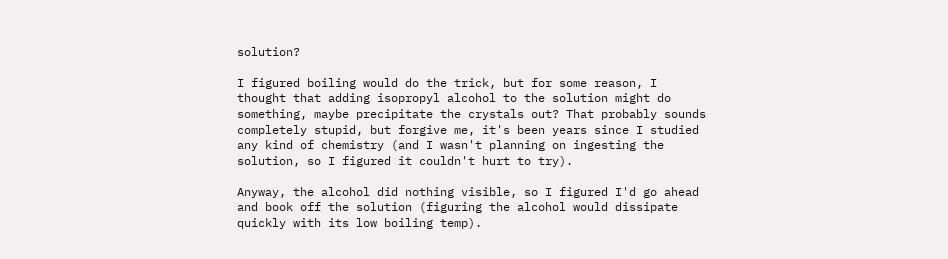solution?

I figured boiling would do the trick, but for some reason, I thought that adding isopropyl alcohol to the solution might do something, maybe precipitate the crystals out? That probably sounds completely stupid, but forgive me, it's been years since I studied any kind of chemistry (and I wasn't planning on ingesting the solution, so I figured it couldn't hurt to try).

Anyway, the alcohol did nothing visible, so I figured I'd go ahead and book off the solution (figuring the alcohol would dissipate quickly with its low boiling temp).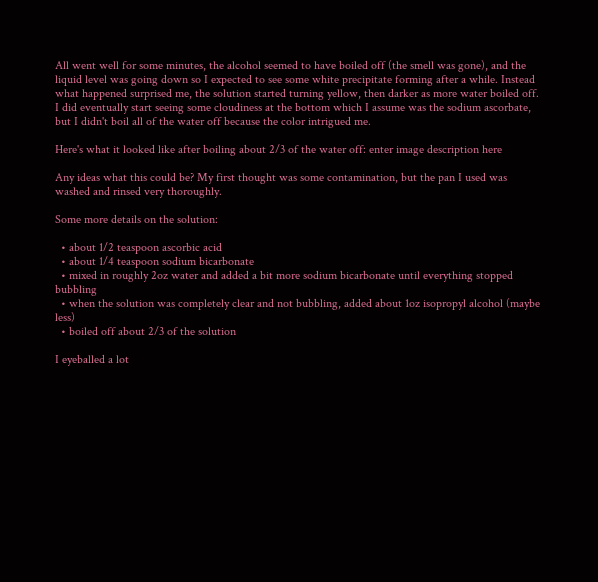All went well for some minutes, the alcohol seemed to have boiled off (the smell was gone), and the liquid level was going down so I expected to see some white precipitate forming after a while. Instead what happened surprised me, the solution started turning yellow, then darker as more water boiled off. I did eventually start seeing some cloudiness at the bottom which I assume was the sodium ascorbate, but I didn't boil all of the water off because the color intrigued me.

Here's what it looked like after boiling about 2/3 of the water off: enter image description here

Any ideas what this could be? My first thought was some contamination, but the pan I used was washed and rinsed very thoroughly.

Some more details on the solution:

  • about 1/2 teaspoon ascorbic acid
  • about 1/4 teaspoon sodium bicarbonate
  • mixed in roughly 2oz water and added a bit more sodium bicarbonate until everything stopped bubbling
  • when the solution was completely clear and not bubbling, added about 1oz isopropyl alcohol (maybe less)
  • boiled off about 2/3 of the solution

I eyeballed a lot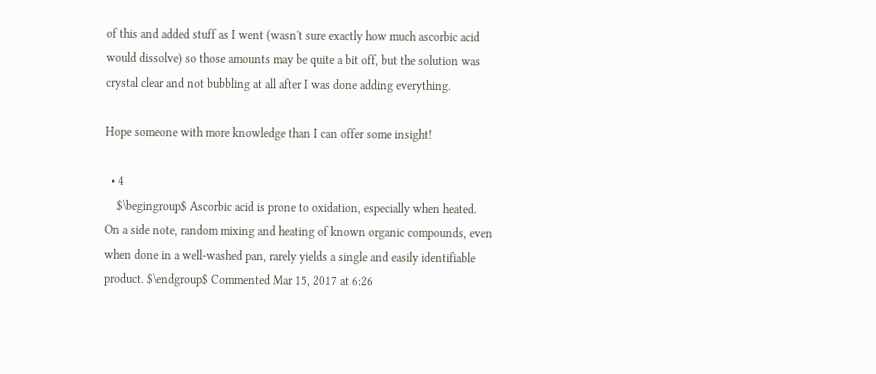of this and added stuff as I went (wasn't sure exactly how much ascorbic acid would dissolve) so those amounts may be quite a bit off, but the solution was crystal clear and not bubbling at all after I was done adding everything.

Hope someone with more knowledge than I can offer some insight!

  • 4
    $\begingroup$ Ascorbic acid is prone to oxidation, especially when heated. On a side note, random mixing and heating of known organic compounds, even when done in a well-washed pan, rarely yields a single and easily identifiable product. $\endgroup$ Commented Mar 15, 2017 at 6:26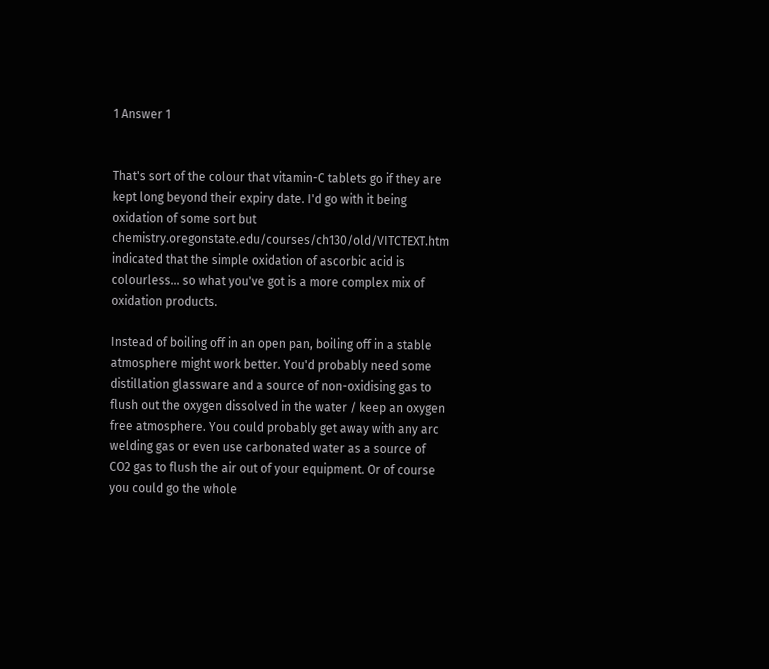1 Answer 1


That's sort of the colour that vitamin-C tablets go if they are kept long beyond their expiry date. I'd go with it being oxidation of some sort but chemistry.oregonstate.edu/courses/ch130/old/VITCTEXT.htm indicated that the simple oxidation of ascorbic acid is colourless... so what you've got is a more complex mix of oxidation products.

Instead of boiling off in an open pan, boiling off in a stable atmosphere might work better. You'd probably need some distillation glassware and a source of non-oxidising gas to flush out the oxygen dissolved in the water / keep an oxygen free atmosphere. You could probably get away with any arc welding gas or even use carbonated water as a source of CO2 gas to flush the air out of your equipment. Or of course you could go the whole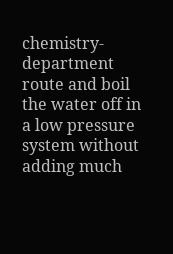chemistry-department route and boil the water off in a low pressure system without adding much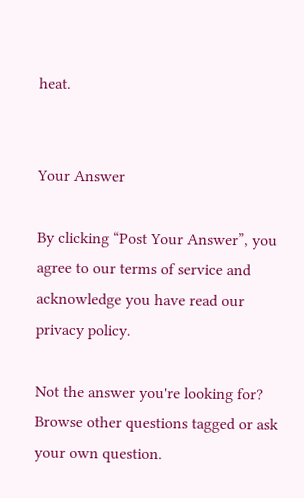heat.


Your Answer

By clicking “Post Your Answer”, you agree to our terms of service and acknowledge you have read our privacy policy.

Not the answer you're looking for? Browse other questions tagged or ask your own question.